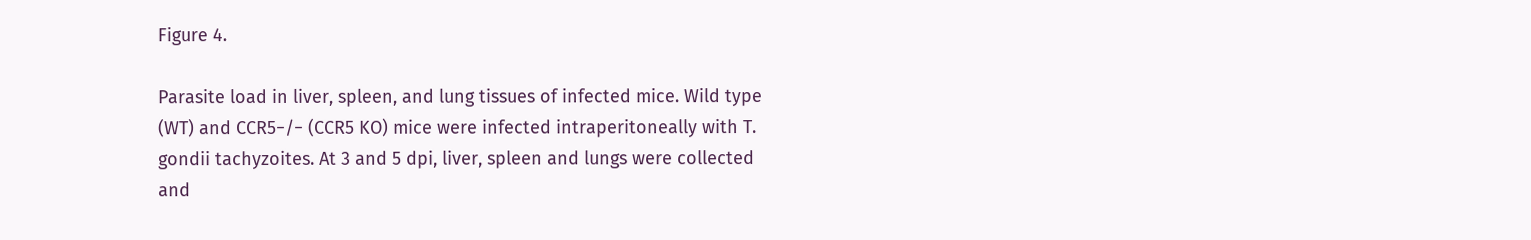Figure 4.

Parasite load in liver, spleen, and lung tissues of infected mice. Wild type (WT) and CCR5−/− (CCR5 KO) mice were infected intraperitoneally with T. gondii tachyzoites. At 3 and 5 dpi, liver, spleen and lungs were collected and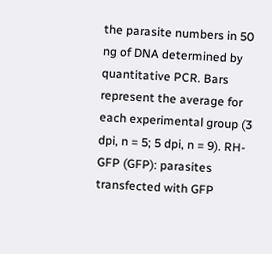the parasite numbers in 50 ng of DNA determined by quantitative PCR. Bars represent the average for each experimental group (3 dpi, n = 5; 5 dpi, n = 9). RH-GFP (GFP): parasites transfected with GFP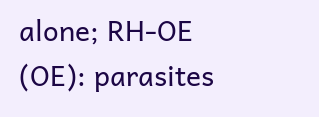alone; RH-OE (OE): parasites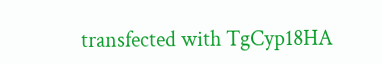transfected with TgCyp18HA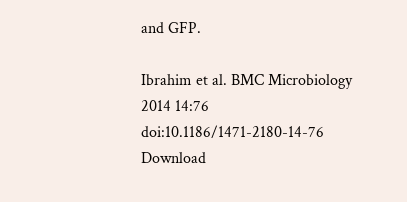and GFP.

Ibrahim et al. BMC Microbiology 2014 14:76   doi:10.1186/1471-2180-14-76
Download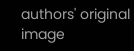authors' original image